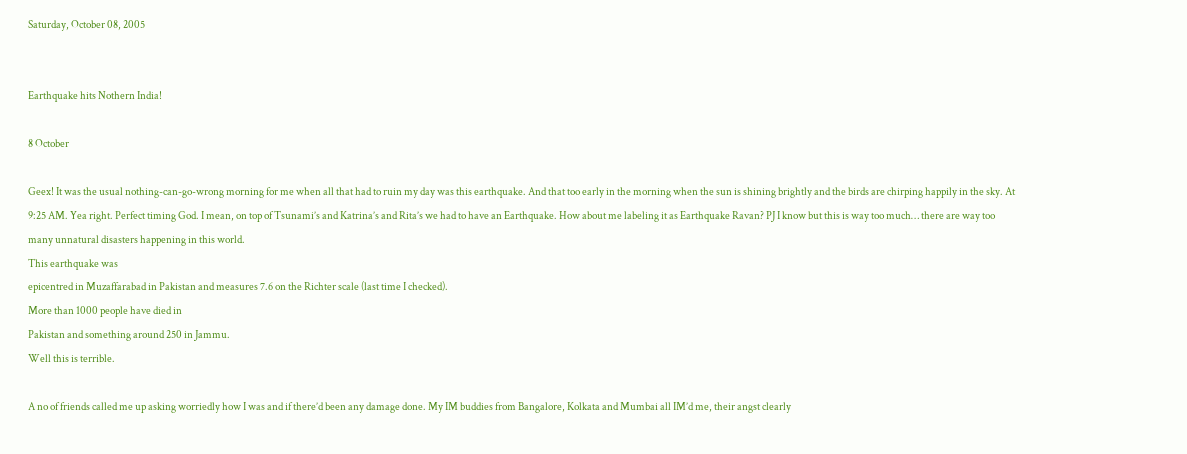Saturday, October 08, 2005


Earthquake hits Nothern India!

8 October

Geex! It was the usual nothing-can-go-wrong morning for me when all that had to ruin my day was this earthquake. And that too early in the morning when the sun is shining brightly and the birds are chirping happily in the sky. At 9:25 AM. Yea right. Perfect timing God. I mean, on top of Tsunami’s and Katrina’s and Rita’s we had to have an Earthquake. How about me labeling it as Earthquake Ravan? PJ I know but this is way too much… there are way too many unnatural disasters happening in this world.
This earthquake was
epicentred in Muzaffarabad in Pakistan and measures 7.6 on the Richter scale (last time I checked).
More than 1000 people have died in
Pakistan and something around 250 in Jammu.
Well this is terrible.

A no of friends called me up asking worriedly how I was and if there’d been any damage done. My IM buddies from Bangalore, Kolkata and Mumbai all IM’d me, their angst clearly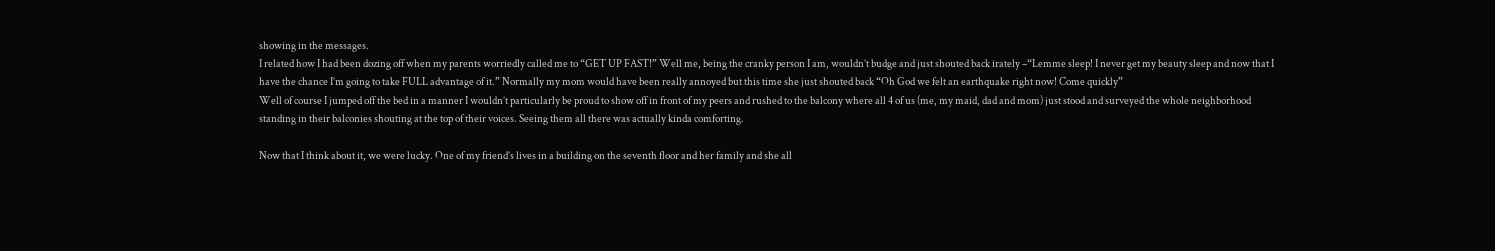showing in the messages.
I related how I had been dozing off when my parents worriedly called me to “GET UP FAST!” Well me, being the cranky person I am, wouldn’t budge and just shouted back irately –“Lemme sleep! I never get my beauty sleep and now that I have the chance I’m going to take FULL advantage of it.” Normally my mom would have been really annoyed but this time she just shouted back “Oh God we felt an earthquake right now! Come quickly”
Well of course I jumped off the bed in a manner I wouldn’t particularly be proud to show off in front of my peers and rushed to the balcony where all 4 of us (me, my maid, dad and mom) just stood and surveyed the whole neighborhood standing in their balconies shouting at the top of their voices. Seeing them all there was actually kinda comforting.

Now that I think about it, we were lucky. One of my friend’s lives in a building on the seventh floor and her family and she all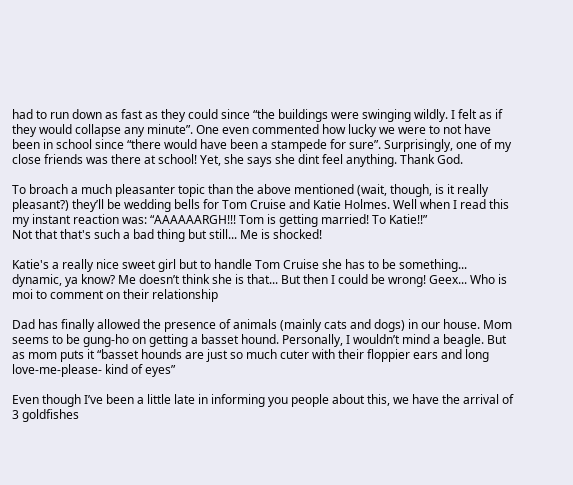had to run down as fast as they could since “the buildings were swinging wildly. I felt as if they would collapse any minute”. One even commented how lucky we were to not have been in school since “there would have been a stampede for sure”. Surprisingly, one of my close friends was there at school! Yet, she says she dint feel anything. Thank God.

To broach a much pleasanter topic than the above mentioned (wait, though, is it really pleasant?) they’ll be wedding bells for Tom Cruise and Katie Holmes. Well when I read this my instant reaction was: “AAAAAARGH!!! Tom is getting married! To Katie!!”
Not that that's such a bad thing but still... Me is shocked!

Katie's a really nice sweet girl but to handle Tom Cruise she has to be something... dynamic, ya know? Me doesn’t think she is that... But then I could be wrong! Geex... Who is moi to comment on their relationship

Dad has finally allowed the presence of animals (mainly cats and dogs) in our house. Mom seems to be gung-ho on getting a basset hound. Personally, I wouldn’t mind a beagle. But as mom puts it “basset hounds are just so much cuter with their floppier ears and long love-me-please- kind of eyes”

Even though I’ve been a little late in informing you people about this, we have the arrival of 3 goldfishes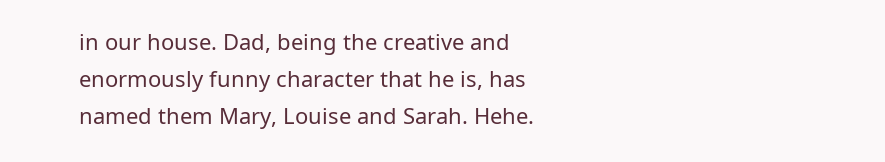in our house. Dad, being the creative and enormously funny character that he is, has named them Mary, Louise and Sarah. Hehe.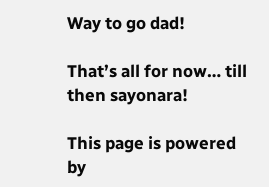Way to go dad!

That’s all for now… till then sayonara!

This page is powered by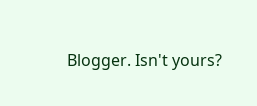Blogger. Isn't yours?